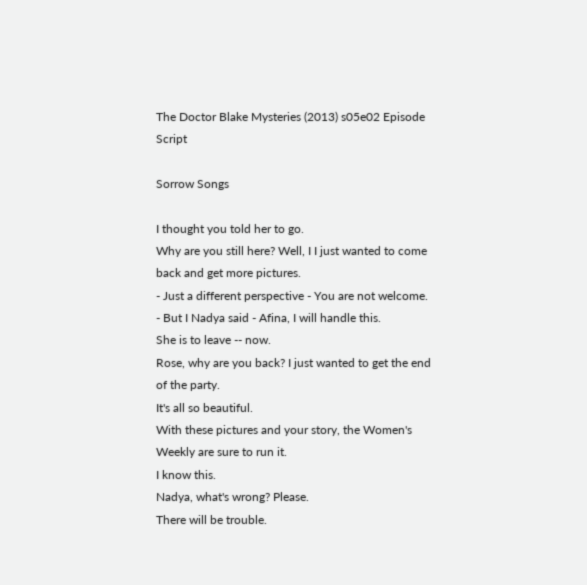The Doctor Blake Mysteries (2013) s05e02 Episode Script

Sorrow Songs

I thought you told her to go.
Why are you still here? Well, I I just wanted to come back and get more pictures.
- Just a different perspective - You are not welcome.
- But I Nadya said - Afina, I will handle this.
She is to leave -- now.
Rose, why are you back? I just wanted to get the end of the party.
It's all so beautiful.
With these pictures and your story, the Women's Weekly are sure to run it.
I know this.
Nadya, what's wrong? Please.
There will be trouble.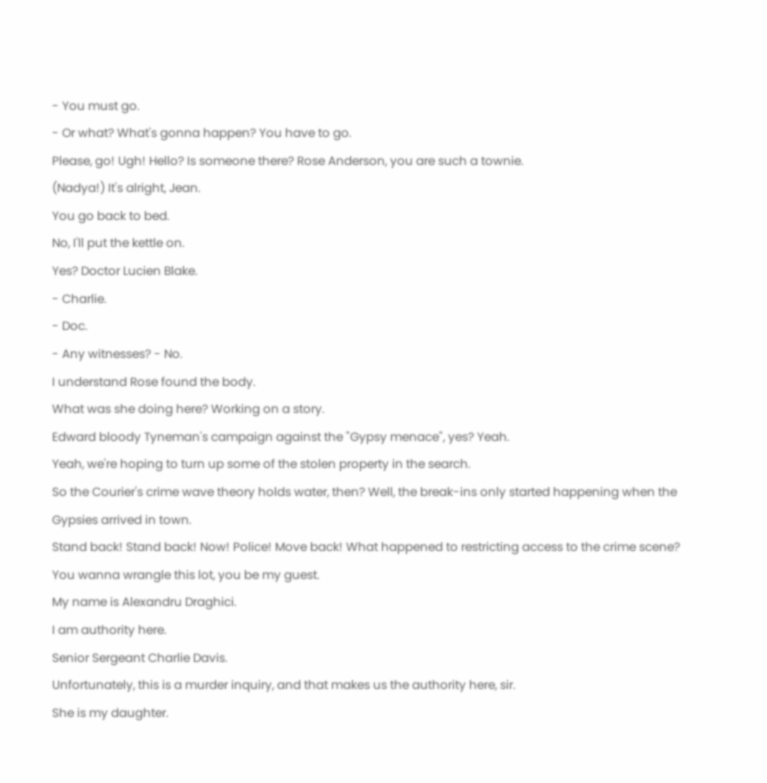- You must go.
- Or what? What's gonna happen? You have to go.
Please, go! Ugh! Hello? Is someone there? Rose Anderson, you are such a townie.
(Nadya!) It's alright, Jean.
You go back to bed.
No, I'll put the kettle on.
Yes? Doctor Lucien Blake.
- Charlie.
- Doc.
- Any witnesses? - No.
I understand Rose found the body.
What was she doing here? Working on a story.
Edward bloody Tyneman's campaign against the "Gypsy menace", yes? Yeah.
Yeah, we're hoping to turn up some of the stolen property in the search.
So the Courier's crime wave theory holds water, then? Well, the break-ins only started happening when the Gypsies arrived in town.
Stand back! Stand back! Now! Police! Move back! What happened to restricting access to the crime scene? You wanna wrangle this lot, you be my guest.
My name is Alexandru Draghici.
I am authority here.
Senior Sergeant Charlie Davis.
Unfortunately, this is a murder inquiry, and that makes us the authority here, sir.
She is my daughter.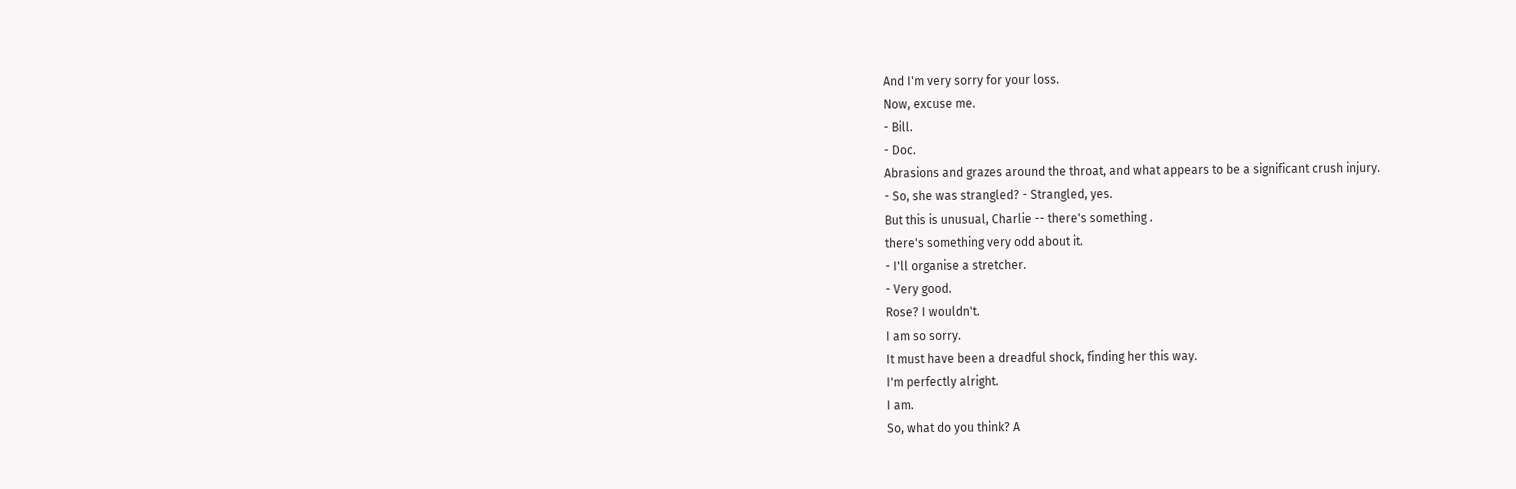And I'm very sorry for your loss.
Now, excuse me.
- Bill.
- Doc.
Abrasions and grazes around the throat, and what appears to be a significant crush injury.
- So, she was strangled? - Strangled, yes.
But this is unusual, Charlie -- there's something .
there's something very odd about it.
- I'll organise a stretcher.
- Very good.
Rose? I wouldn't.
I am so sorry.
It must have been a dreadful shock, finding her this way.
I'm perfectly alright.
I am.
So, what do you think? A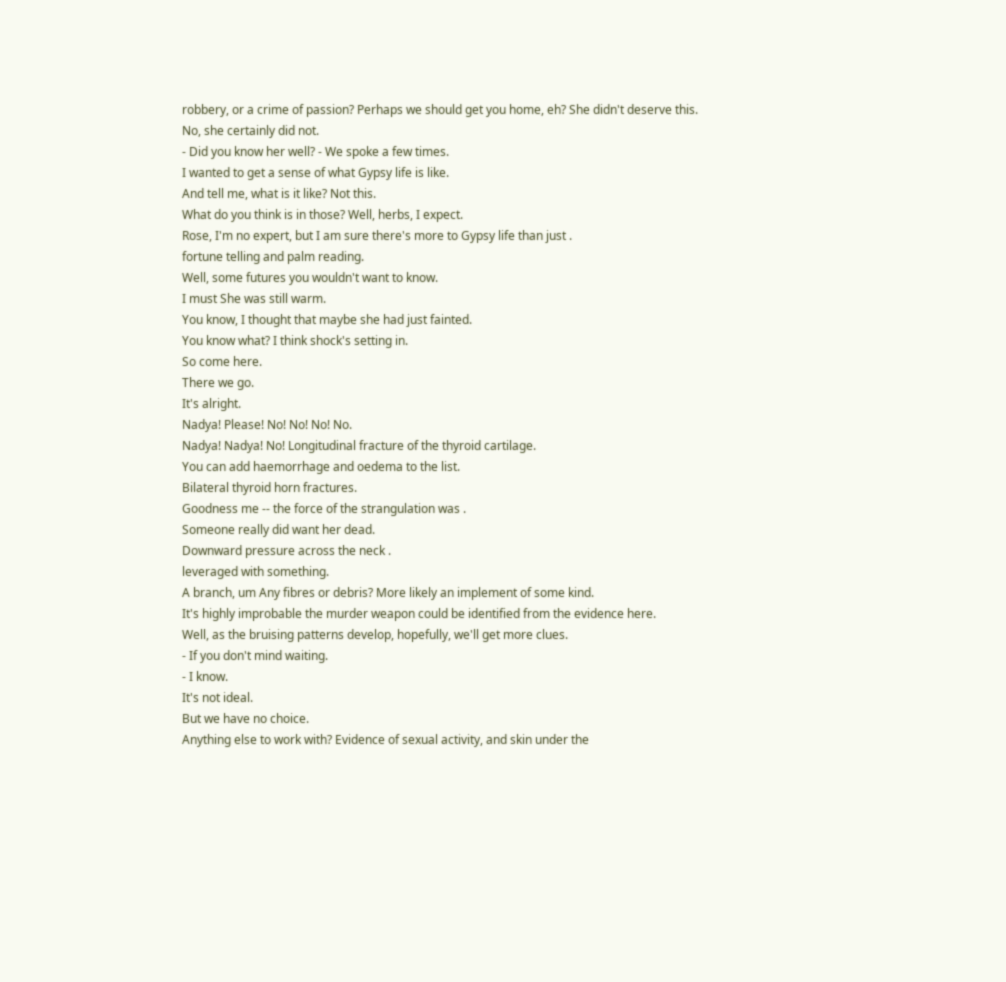robbery, or a crime of passion? Perhaps we should get you home, eh? She didn't deserve this.
No, she certainly did not.
- Did you know her well? - We spoke a few times.
I wanted to get a sense of what Gypsy life is like.
And tell me, what is it like? Not this.
What do you think is in those? Well, herbs, I expect.
Rose, I'm no expert, but I am sure there's more to Gypsy life than just .
fortune telling and palm reading.
Well, some futures you wouldn't want to know.
I must She was still warm.
You know, I thought that maybe she had just fainted.
You know what? I think shock's setting in.
So come here.
There we go.
It's alright.
Nadya! Please! No! No! No! No.
Nadya! Nadya! No! Longitudinal fracture of the thyroid cartilage.
You can add haemorrhage and oedema to the list.
Bilateral thyroid horn fractures.
Goodness me -- the force of the strangulation was .
Someone really did want her dead.
Downward pressure across the neck .
leveraged with something.
A branch, um Any fibres or debris? More likely an implement of some kind.
It's highly improbable the murder weapon could be identified from the evidence here.
Well, as the bruising patterns develop, hopefully, we'll get more clues.
- If you don't mind waiting.
- I know.
It's not ideal.
But we have no choice.
Anything else to work with? Evidence of sexual activity, and skin under the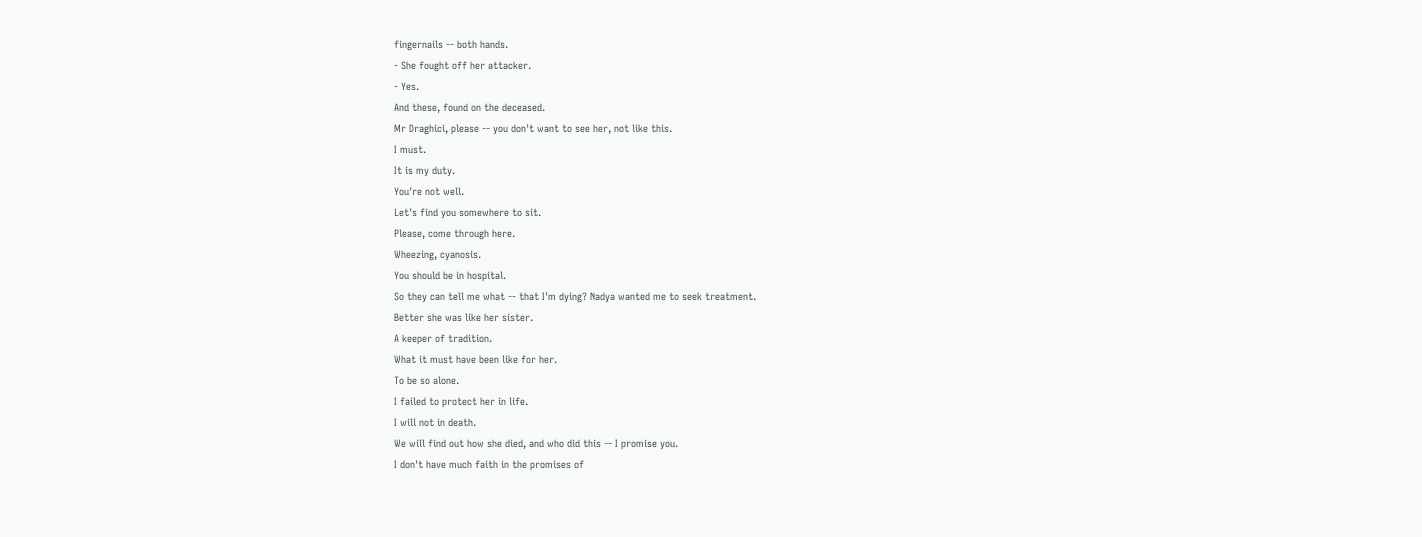fingernails -- both hands.
- She fought off her attacker.
- Yes.
And these, found on the deceased.
Mr Draghici, please -- you don't want to see her, not like this.
I must.
It is my duty.
You're not well.
Let's find you somewhere to sit.
Please, come through here.
Wheezing, cyanosis.
You should be in hospital.
So they can tell me what -- that I'm dying? Nadya wanted me to seek treatment.
Better she was like her sister.
A keeper of tradition.
What it must have been like for her.
To be so alone.
I failed to protect her in life.
I will not in death.
We will find out how she died, and who did this -- I promise you.
I don't have much faith in the promises of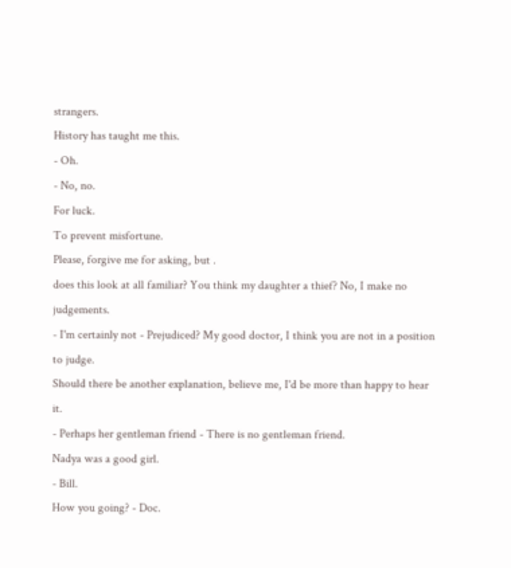strangers.
History has taught me this.
- Oh.
- No, no.
For luck.
To prevent misfortune.
Please, forgive me for asking, but .
does this look at all familiar? You think my daughter a thief? No, I make no judgements.
- I'm certainly not - Prejudiced? My good doctor, I think you are not in a position to judge.
Should there be another explanation, believe me, I'd be more than happy to hear it.
- Perhaps her gentleman friend - There is no gentleman friend.
Nadya was a good girl.
- Bill.
How you going? - Doc.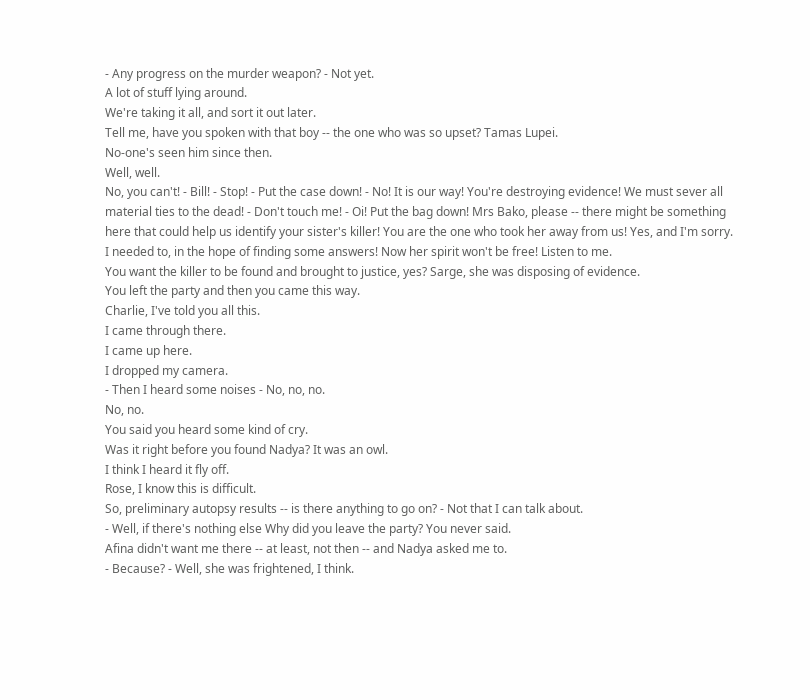- Any progress on the murder weapon? - Not yet.
A lot of stuff lying around.
We're taking it all, and sort it out later.
Tell me, have you spoken with that boy -- the one who was so upset? Tamas Lupei.
No-one's seen him since then.
Well, well.
No, you can't! - Bill! - Stop! - Put the case down! - No! It is our way! You're destroying evidence! We must sever all material ties to the dead! - Don't touch me! - Oi! Put the bag down! Mrs Bako, please -- there might be something here that could help us identify your sister's killer! You are the one who took her away from us! Yes, and I'm sorry.
I needed to, in the hope of finding some answers! Now her spirit won't be free! Listen to me.
You want the killer to be found and brought to justice, yes? Sarge, she was disposing of evidence.
You left the party and then you came this way.
Charlie, I've told you all this.
I came through there.
I came up here.
I dropped my camera.
- Then I heard some noises - No, no, no.
No, no.
You said you heard some kind of cry.
Was it right before you found Nadya? It was an owl.
I think I heard it fly off.
Rose, I know this is difficult.
So, preliminary autopsy results -- is there anything to go on? - Not that I can talk about.
- Well, if there's nothing else Why did you leave the party? You never said.
Afina didn't want me there -- at least, not then -- and Nadya asked me to.
- Because? - Well, she was frightened, I think.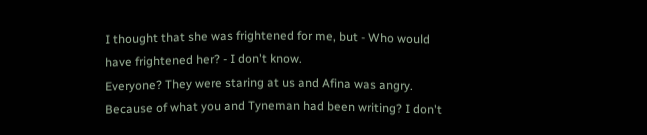I thought that she was frightened for me, but - Who would have frightened her? - I don't know.
Everyone? They were staring at us and Afina was angry.
Because of what you and Tyneman had been writing? I don't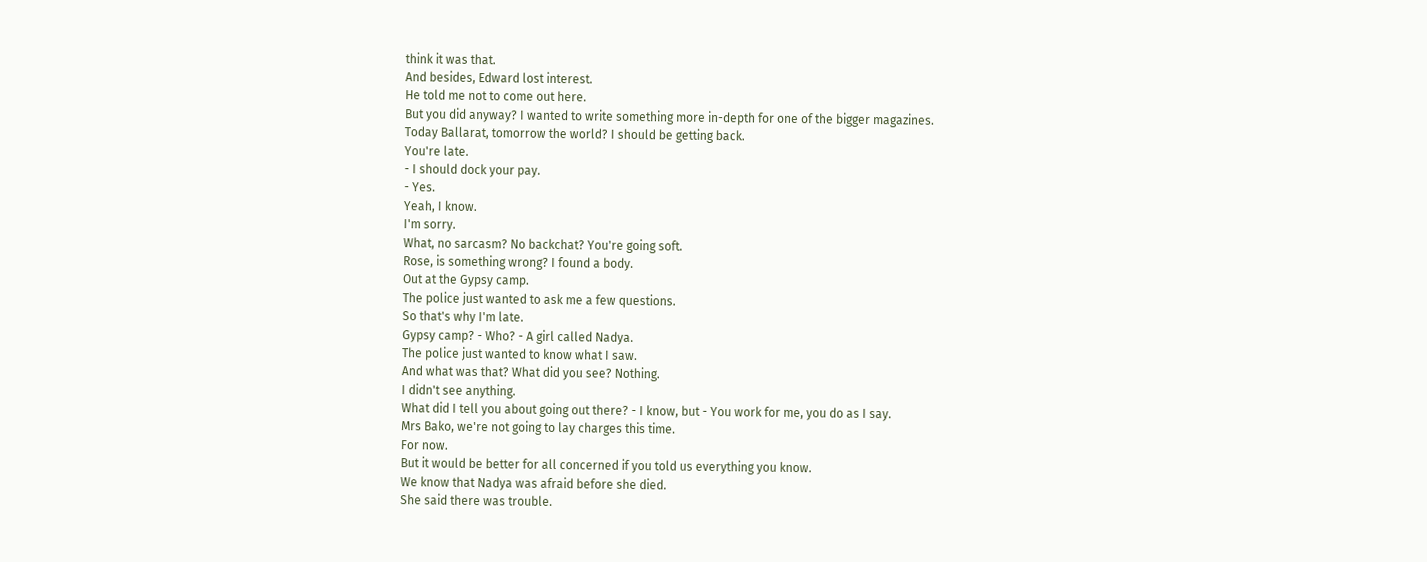think it was that.
And besides, Edward lost interest.
He told me not to come out here.
But you did anyway? I wanted to write something more in-depth for one of the bigger magazines.
Today Ballarat, tomorrow the world? I should be getting back.
You're late.
- I should dock your pay.
- Yes.
Yeah, I know.
I'm sorry.
What, no sarcasm? No backchat? You're going soft.
Rose, is something wrong? I found a body.
Out at the Gypsy camp.
The police just wanted to ask me a few questions.
So that's why I'm late.
Gypsy camp? - Who? - A girl called Nadya.
The police just wanted to know what I saw.
And what was that? What did you see? Nothing.
I didn't see anything.
What did I tell you about going out there? - I know, but - You work for me, you do as I say.
Mrs Bako, we're not going to lay charges this time.
For now.
But it would be better for all concerned if you told us everything you know.
We know that Nadya was afraid before she died.
She said there was trouble.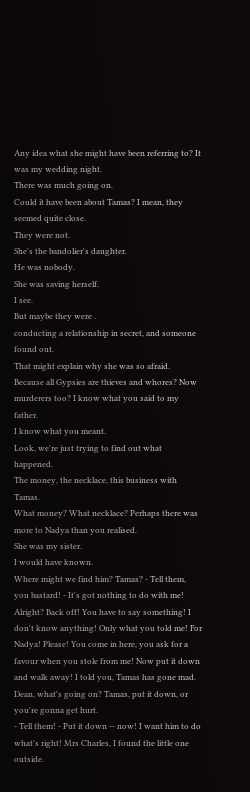Any idea what she might have been referring to? It was my wedding night.
There was much going on.
Could it have been about Tamas? I mean, they seemed quite close.
They were not.
She's the bandolier's daughter.
He was nobody.
She was saving herself.
I see.
But maybe they were .
conducting a relationship in secret, and someone found out.
That might explain why she was so afraid.
Because all Gypsies are thieves and whores? Now murderers too? I know what you said to my father.
I know what you meant.
Look, we're just trying to find out what happened.
The money, the necklace, this business with Tamas.
What money? What necklace? Perhaps there was more to Nadya than you realised.
She was my sister.
I would have known.
Where might we find him? Tamas? - Tell them, you bastard! - It's got nothing to do with me! Alright? Back off! You have to say something! I don't know anything! Only what you told me! For Nadya! Please! You come in here, you ask for a favour when you stole from me! Now put it down and walk away! I told you, Tamas has gone mad.
Dean, what's going on? Tamas, put it down, or you're gonna get hurt.
- Tell them! - Put it down -- now! I want him to do what's right! Mrs Charles, I found the little one outside.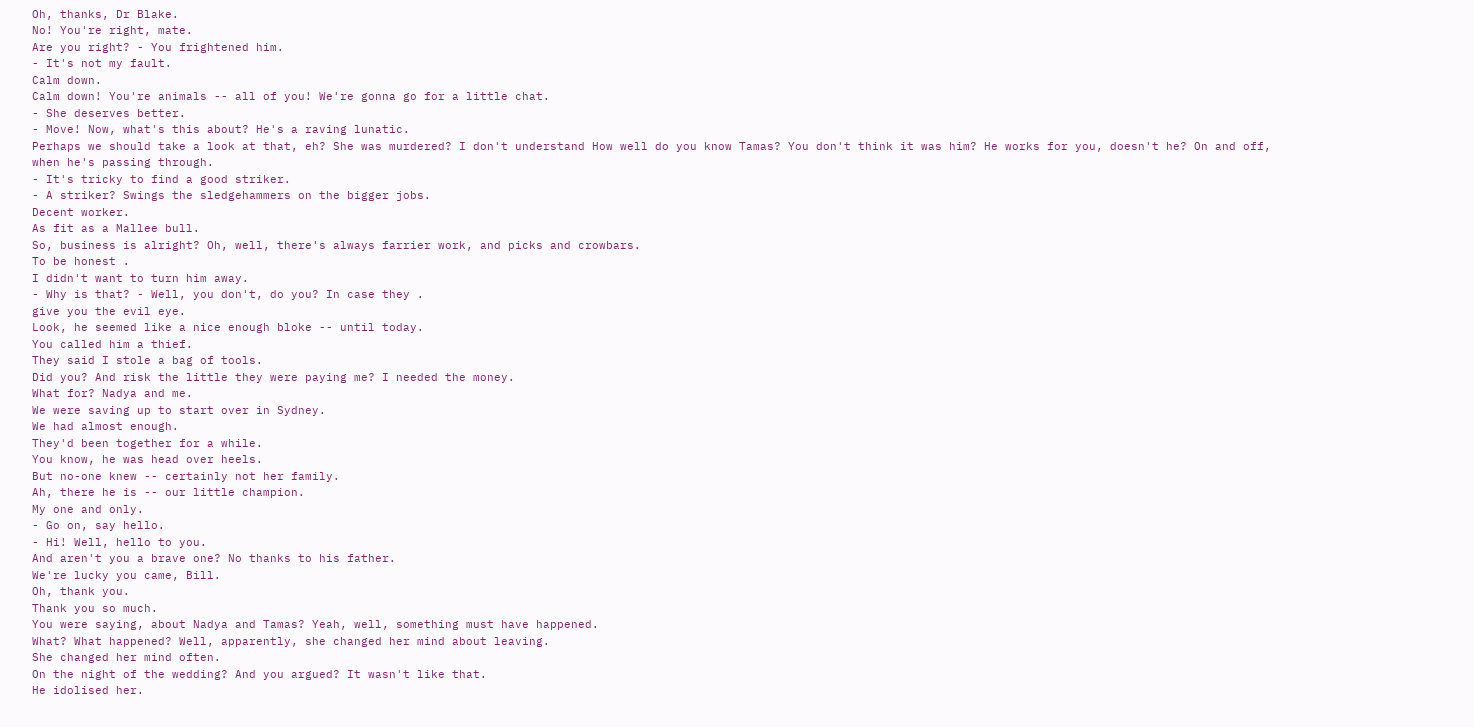Oh, thanks, Dr Blake.
No! You're right, mate.
Are you right? - You frightened him.
- It's not my fault.
Calm down.
Calm down! You're animals -- all of you! We're gonna go for a little chat.
- She deserves better.
- Move! Now, what's this about? He's a raving lunatic.
Perhaps we should take a look at that, eh? She was murdered? I don't understand How well do you know Tamas? You don't think it was him? He works for you, doesn't he? On and off, when he's passing through.
- It's tricky to find a good striker.
- A striker? Swings the sledgehammers on the bigger jobs.
Decent worker.
As fit as a Mallee bull.
So, business is alright? Oh, well, there's always farrier work, and picks and crowbars.
To be honest .
I didn't want to turn him away.
- Why is that? - Well, you don't, do you? In case they .
give you the evil eye.
Look, he seemed like a nice enough bloke -- until today.
You called him a thief.
They said I stole a bag of tools.
Did you? And risk the little they were paying me? I needed the money.
What for? Nadya and me.
We were saving up to start over in Sydney.
We had almost enough.
They'd been together for a while.
You know, he was head over heels.
But no-one knew -- certainly not her family.
Ah, there he is -- our little champion.
My one and only.
- Go on, say hello.
- Hi! Well, hello to you.
And aren't you a brave one? No thanks to his father.
We're lucky you came, Bill.
Oh, thank you.
Thank you so much.
You were saying, about Nadya and Tamas? Yeah, well, something must have happened.
What? What happened? Well, apparently, she changed her mind about leaving.
She changed her mind often.
On the night of the wedding? And you argued? It wasn't like that.
He idolised her.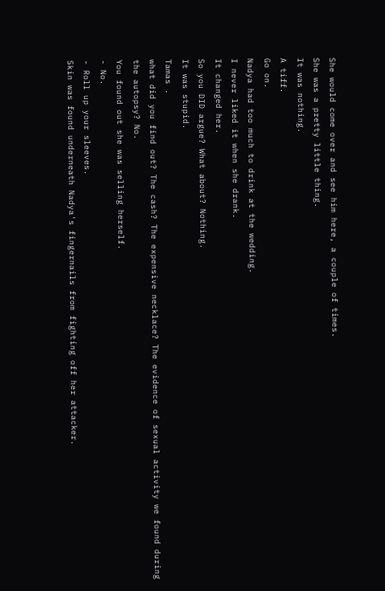She would come over and see him here, a couple of times.
She was a pretty little thing.
It was nothing.
A tiff.
Go on.
Nadya had too much to drink at the wedding.
I never liked it when she drank.
It changed her.
So you DID argue? What about? Nothing.
It was stupid.
Tamas .
what did you find out? The cash? The expensive necklace? The evidence of sexual activity we found during the autopsy? No.
You found out she was selling herself.
- No.
- Roll up your sleeves.
Skin was found underneath Nadya's fingernails from fighting off her attacker.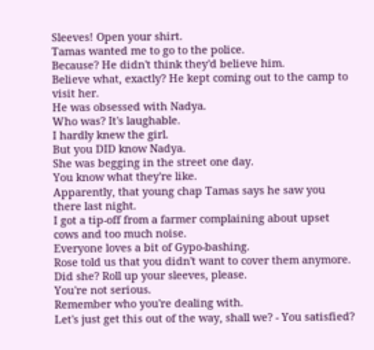Sleeves! Open your shirt.
Tamas wanted me to go to the police.
Because? He didn't think they'd believe him.
Believe what, exactly? He kept coming out to the camp to visit her.
He was obsessed with Nadya.
Who was? It's laughable.
I hardly knew the girl.
But you DID know Nadya.
She was begging in the street one day.
You know what they're like.
Apparently, that young chap Tamas says he saw you there last night.
I got a tip-off from a farmer complaining about upset cows and too much noise.
Everyone loves a bit of Gypo-bashing.
Rose told us that you didn't want to cover them anymore.
Did she? Roll up your sleeves, please.
You're not serious.
Remember who you're dealing with.
Let's just get this out of the way, shall we? - You satisfied?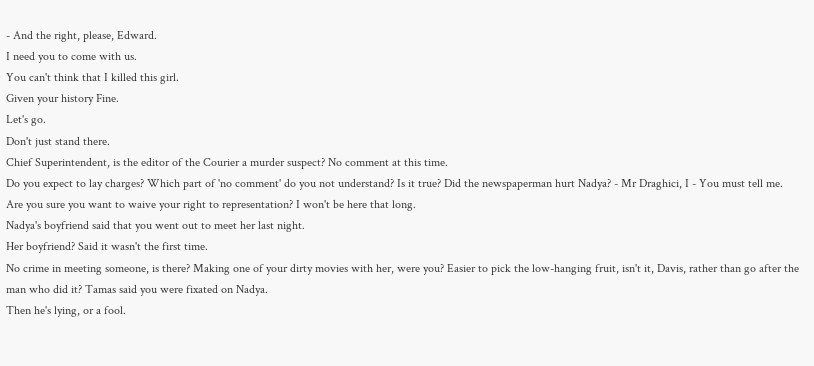- And the right, please, Edward.
I need you to come with us.
You can't think that I killed this girl.
Given your history Fine.
Let's go.
Don't just stand there.
Chief Superintendent, is the editor of the Courier a murder suspect? No comment at this time.
Do you expect to lay charges? Which part of 'no comment' do you not understand? Is it true? Did the newspaperman hurt Nadya? - Mr Draghici, I - You must tell me.
Are you sure you want to waive your right to representation? I won't be here that long.
Nadya's boyfriend said that you went out to meet her last night.
Her boyfriend? Said it wasn't the first time.
No crime in meeting someone, is there? Making one of your dirty movies with her, were you? Easier to pick the low-hanging fruit, isn't it, Davis, rather than go after the man who did it? Tamas said you were fixated on Nadya.
Then he's lying, or a fool.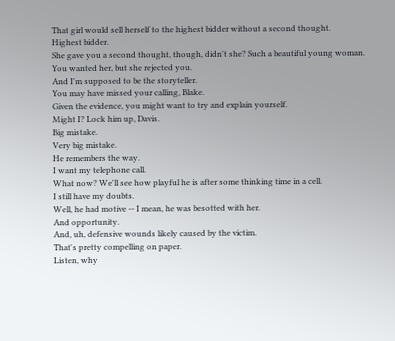That girl would sell herself to the highest bidder without a second thought.
Highest bidder.
She gave you a second thought, though, didn't she? Such a beautiful young woman.
You wanted her, but she rejected you.
And I'm supposed to be the storyteller.
You may have missed your calling, Blake.
Given the evidence, you might want to try and explain yourself.
Might I? Lock him up, Davis.
Big mistake.
Very big mistake.
He remembers the way.
I want my telephone call.
What now? We'll see how playful he is after some thinking time in a cell.
I still have my doubts.
Well, he had motive -- I mean, he was besotted with her.
And opportunity.
And, uh, defensive wounds likely caused by the victim.
That's pretty compelling on paper.
Listen, why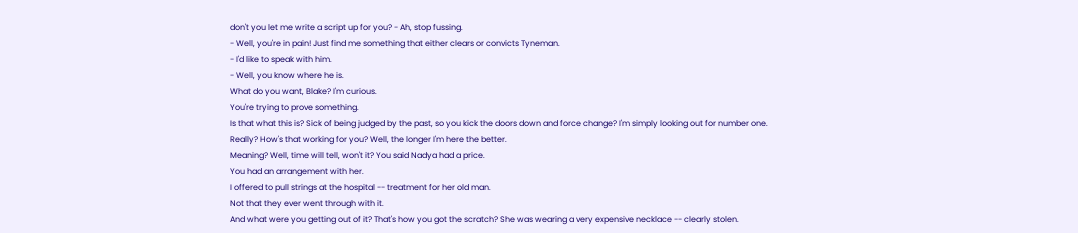don't you let me write a script up for you? - Ah, stop fussing.
- Well, you're in pain! Just find me something that either clears or convicts Tyneman.
- I'd like to speak with him.
- Well, you know where he is.
What do you want, Blake? I'm curious.
You're trying to prove something.
Is that what this is? Sick of being judged by the past, so you kick the doors down and force change? I'm simply looking out for number one.
Really? How's that working for you? Well, the longer I'm here the better.
Meaning? Well, time will tell, won't it? You said Nadya had a price.
You had an arrangement with her.
I offered to pull strings at the hospital -- treatment for her old man.
Not that they ever went through with it.
And what were you getting out of it? That's how you got the scratch? She was wearing a very expensive necklace -- clearly stolen.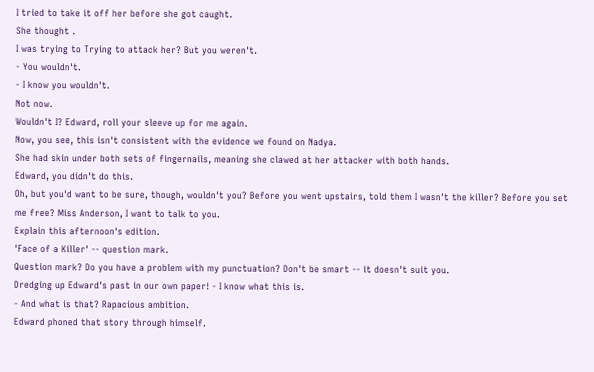I tried to take it off her before she got caught.
She thought .
I was trying to Trying to attack her? But you weren't.
- You wouldn't.
- I know you wouldn't.
Not now.
Wouldn't I? Edward, roll your sleeve up for me again.
Now, you see, this isn't consistent with the evidence we found on Nadya.
She had skin under both sets of fingernails, meaning she clawed at her attacker with both hands.
Edward, you didn't do this.
Oh, but you'd want to be sure, though, wouldn't you? Before you went upstairs, told them I wasn't the killer? Before you set me free? Miss Anderson, I want to talk to you.
Explain this afternoon's edition.
'Face of a Killer' -- question mark.
Question mark? Do you have a problem with my punctuation? Don't be smart -- it doesn't suit you.
Dredging up Edward's past in our own paper! - I know what this is.
- And what is that? Rapacious ambition.
Edward phoned that story through himself.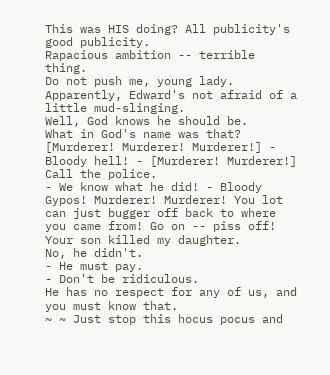This was HIS doing? All publicity's good publicity.
Rapacious ambition -- terrible thing.
Do not push me, young lady.
Apparently, Edward's not afraid of a little mud-slinging.
Well, God knows he should be.
What in God's name was that? [Murderer! Murderer! Murderer!] - Bloody hell! - [Murderer! Murderer!] Call the police.
- We know what he did! - Bloody Gypos! Murderer! Murderer! You lot can just bugger off back to where you came from! Go on -- piss off! Your son killed my daughter.
No, he didn't.
- He must pay.
- Don't be ridiculous.
He has no respect for any of us, and you must know that.
~ ~ Just stop this hocus pocus and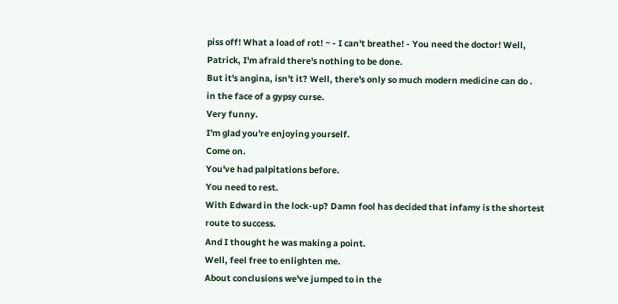piss off! What a load of rot! ~ - I can't breathe! - You need the doctor! Well, Patrick, I'm afraid there's nothing to be done.
But it's angina, isn't it? Well, there's only so much modern medicine can do .
in the face of a gypsy curse.
Very funny.
I'm glad you're enjoying yourself.
Come on.
You've had palpitations before.
You need to rest.
With Edward in the lock-up? Damn fool has decided that infamy is the shortest route to success.
And I thought he was making a point.
Well, feel free to enlighten me.
About conclusions we've jumped to in the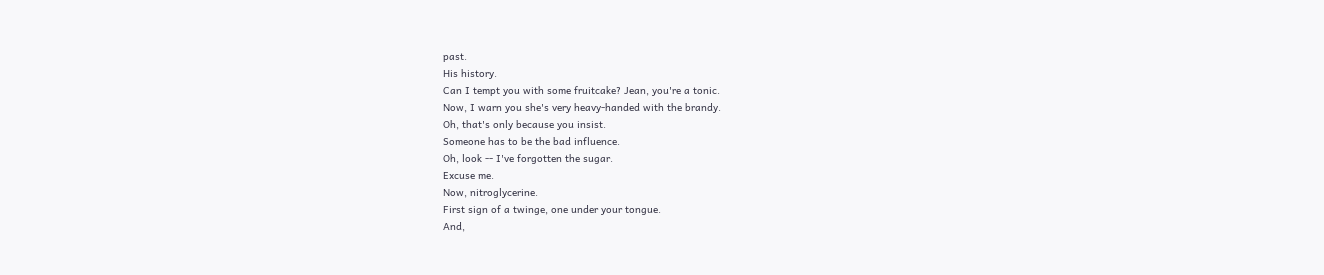past.
His history.
Can I tempt you with some fruitcake? Jean, you're a tonic.
Now, I warn you she's very heavy-handed with the brandy.
Oh, that's only because you insist.
Someone has to be the bad influence.
Oh, look -- I've forgotten the sugar.
Excuse me.
Now, nitroglycerine.
First sign of a twinge, one under your tongue.
And,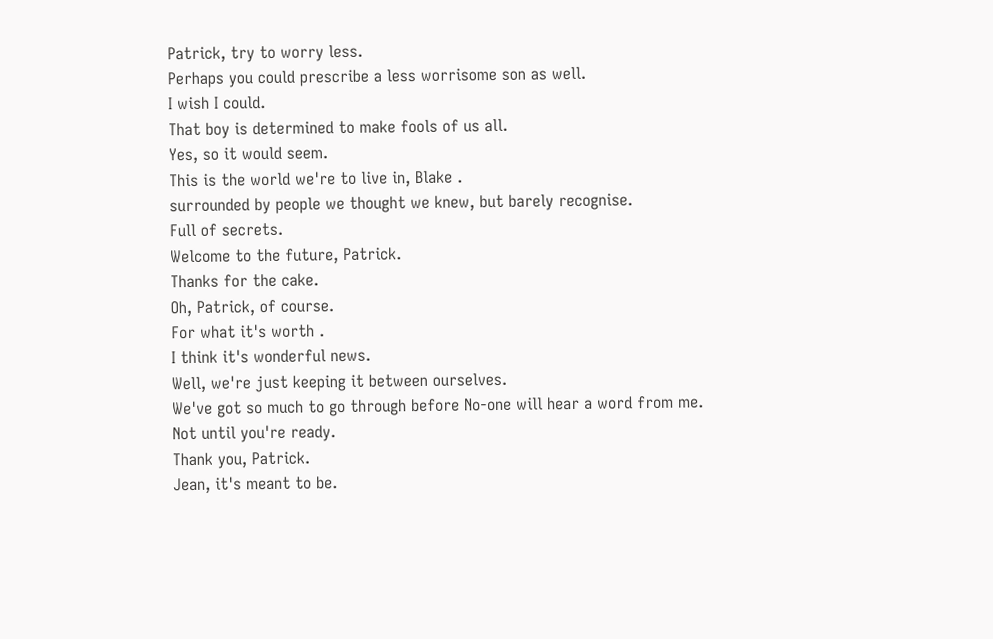Patrick, try to worry less.
Perhaps you could prescribe a less worrisome son as well.
I wish I could.
That boy is determined to make fools of us all.
Yes, so it would seem.
This is the world we're to live in, Blake .
surrounded by people we thought we knew, but barely recognise.
Full of secrets.
Welcome to the future, Patrick.
Thanks for the cake.
Oh, Patrick, of course.
For what it's worth .
I think it's wonderful news.
Well, we're just keeping it between ourselves.
We've got so much to go through before No-one will hear a word from me.
Not until you're ready.
Thank you, Patrick.
Jean, it's meant to be.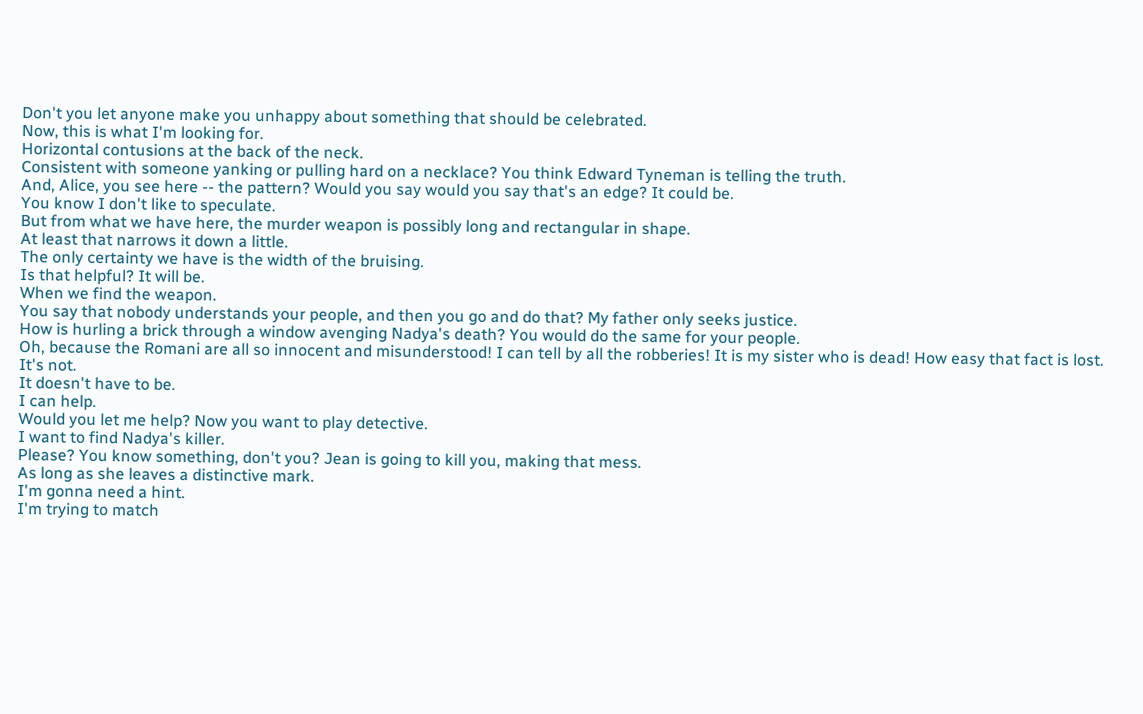Don't you let anyone make you unhappy about something that should be celebrated.
Now, this is what I'm looking for.
Horizontal contusions at the back of the neck.
Consistent with someone yanking or pulling hard on a necklace? You think Edward Tyneman is telling the truth.
And, Alice, you see here -- the pattern? Would you say would you say that's an edge? It could be.
You know I don't like to speculate.
But from what we have here, the murder weapon is possibly long and rectangular in shape.
At least that narrows it down a little.
The only certainty we have is the width of the bruising.
Is that helpful? It will be.
When we find the weapon.
You say that nobody understands your people, and then you go and do that? My father only seeks justice.
How is hurling a brick through a window avenging Nadya's death? You would do the same for your people.
Oh, because the Romani are all so innocent and misunderstood! I can tell by all the robberies! It is my sister who is dead! How easy that fact is lost.
It's not.
It doesn't have to be.
I can help.
Would you let me help? Now you want to play detective.
I want to find Nadya's killer.
Please? You know something, don't you? Jean is going to kill you, making that mess.
As long as she leaves a distinctive mark.
I'm gonna need a hint.
I'm trying to match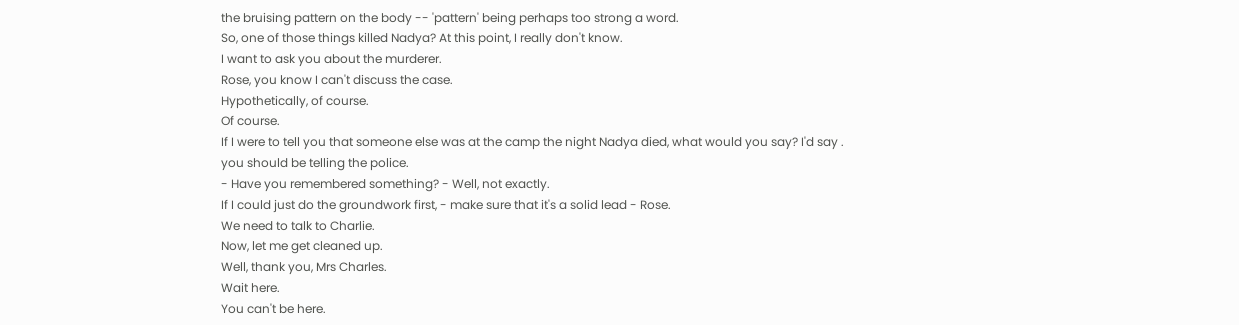the bruising pattern on the body -- 'pattern' being perhaps too strong a word.
So, one of those things killed Nadya? At this point, I really don't know.
I want to ask you about the murderer.
Rose, you know I can't discuss the case.
Hypothetically, of course.
Of course.
If I were to tell you that someone else was at the camp the night Nadya died, what would you say? I'd say .
you should be telling the police.
- Have you remembered something? - Well, not exactly.
If I could just do the groundwork first, - make sure that it's a solid lead - Rose.
We need to talk to Charlie.
Now, let me get cleaned up.
Well, thank you, Mrs Charles.
Wait here.
You can't be here.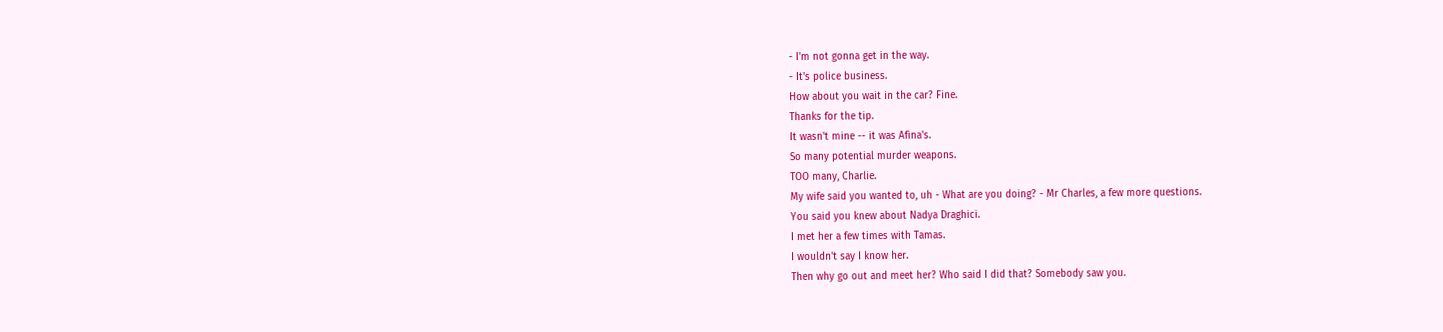- I'm not gonna get in the way.
- It's police business.
How about you wait in the car? Fine.
Thanks for the tip.
It wasn't mine -- it was Afina's.
So many potential murder weapons.
TOO many, Charlie.
My wife said you wanted to, uh - What are you doing? - Mr Charles, a few more questions.
You said you knew about Nadya Draghici.
I met her a few times with Tamas.
I wouldn't say I know her.
Then why go out and meet her? Who said I did that? Somebody saw you.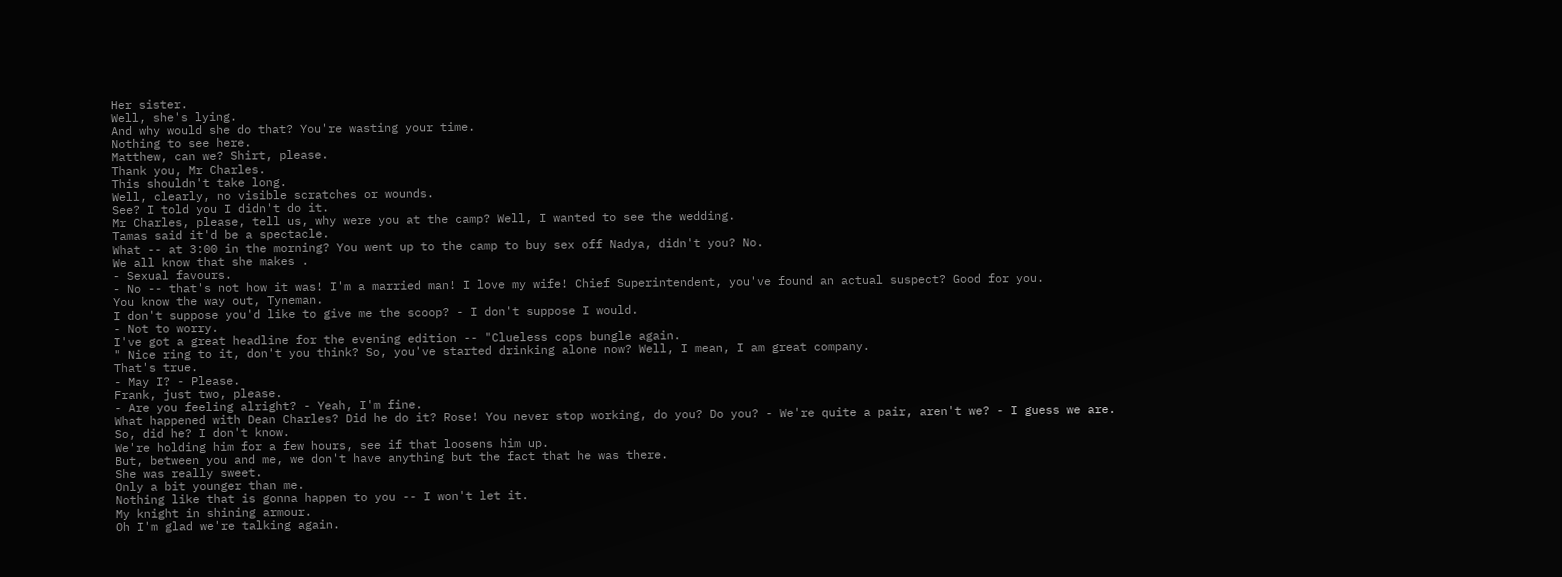Her sister.
Well, she's lying.
And why would she do that? You're wasting your time.
Nothing to see here.
Matthew, can we? Shirt, please.
Thank you, Mr Charles.
This shouldn't take long.
Well, clearly, no visible scratches or wounds.
See? I told you I didn't do it.
Mr Charles, please, tell us, why were you at the camp? Well, I wanted to see the wedding.
Tamas said it'd be a spectacle.
What -- at 3:00 in the morning? You went up to the camp to buy sex off Nadya, didn't you? No.
We all know that she makes .
- Sexual favours.
- No -- that's not how it was! I'm a married man! I love my wife! Chief Superintendent, you've found an actual suspect? Good for you.
You know the way out, Tyneman.
I don't suppose you'd like to give me the scoop? - I don't suppose I would.
- Not to worry.
I've got a great headline for the evening edition -- "Clueless cops bungle again.
" Nice ring to it, don't you think? So, you've started drinking alone now? Well, I mean, I am great company.
That's true.
- May I? - Please.
Frank, just two, please.
- Are you feeling alright? - Yeah, I'm fine.
What happened with Dean Charles? Did he do it? Rose! You never stop working, do you? Do you? - We're quite a pair, aren't we? - I guess we are.
So, did he? I don't know.
We're holding him for a few hours, see if that loosens him up.
But, between you and me, we don't have anything but the fact that he was there.
She was really sweet.
Only a bit younger than me.
Nothing like that is gonna happen to you -- I won't let it.
My knight in shining armour.
Oh I'm glad we're talking again.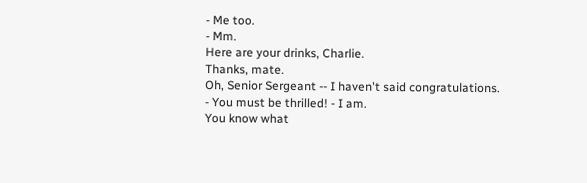- Me too.
- Mm.
Here are your drinks, Charlie.
Thanks, mate.
Oh, Senior Sergeant -- I haven't said congratulations.
- You must be thrilled! - I am.
You know what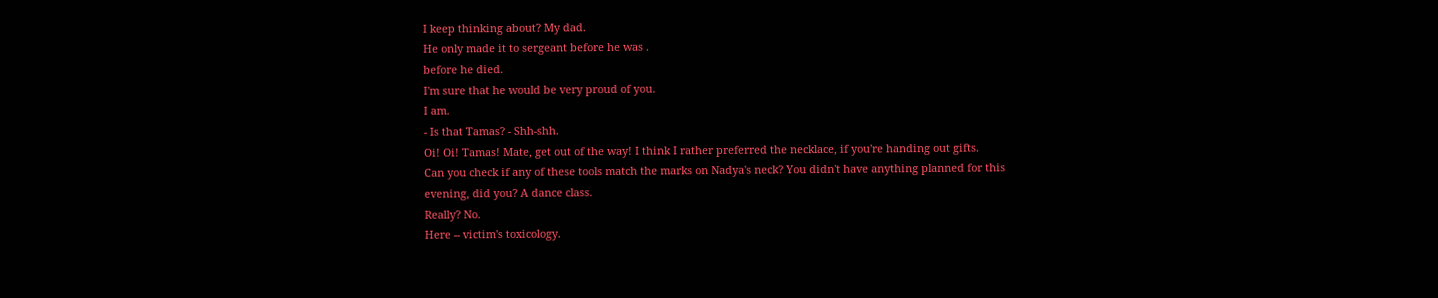I keep thinking about? My dad.
He only made it to sergeant before he was .
before he died.
I'm sure that he would be very proud of you.
I am.
- Is that Tamas? - Shh-shh.
Oi! Oi! Tamas! Mate, get out of the way! I think I rather preferred the necklace, if you're handing out gifts.
Can you check if any of these tools match the marks on Nadya's neck? You didn't have anything planned for this evening, did you? A dance class.
Really? No.
Here -- victim's toxicology.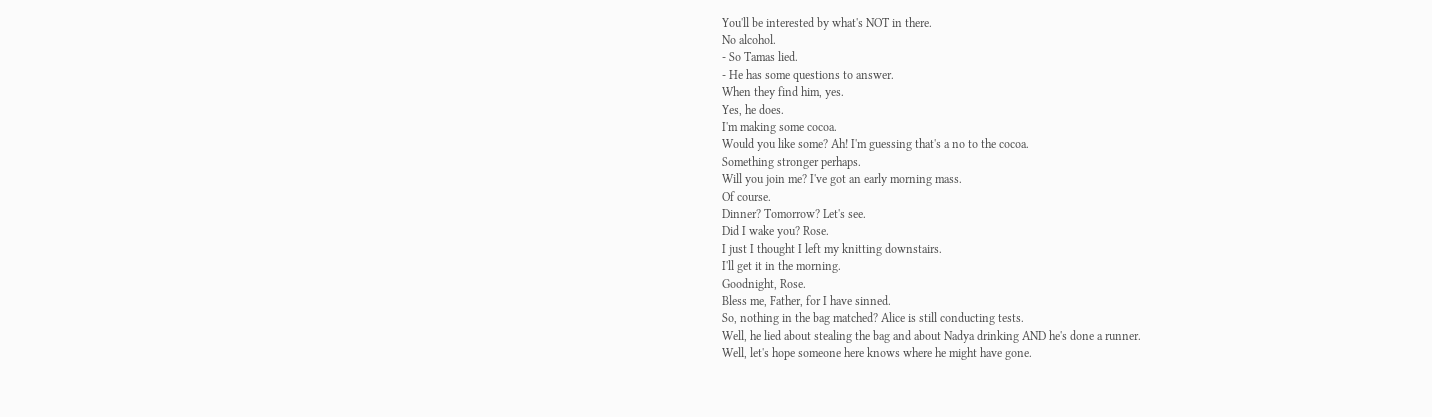You'll be interested by what's NOT in there.
No alcohol.
- So Tamas lied.
- He has some questions to answer.
When they find him, yes.
Yes, he does.
I'm making some cocoa.
Would you like some? Ah! I'm guessing that's a no to the cocoa.
Something stronger perhaps.
Will you join me? I've got an early morning mass.
Of course.
Dinner? Tomorrow? Let's see.
Did I wake you? Rose.
I just I thought I left my knitting downstairs.
I'll get it in the morning.
Goodnight, Rose.
Bless me, Father, for I have sinned.
So, nothing in the bag matched? Alice is still conducting tests.
Well, he lied about stealing the bag and about Nadya drinking AND he's done a runner.
Well, let's hope someone here knows where he might have gone.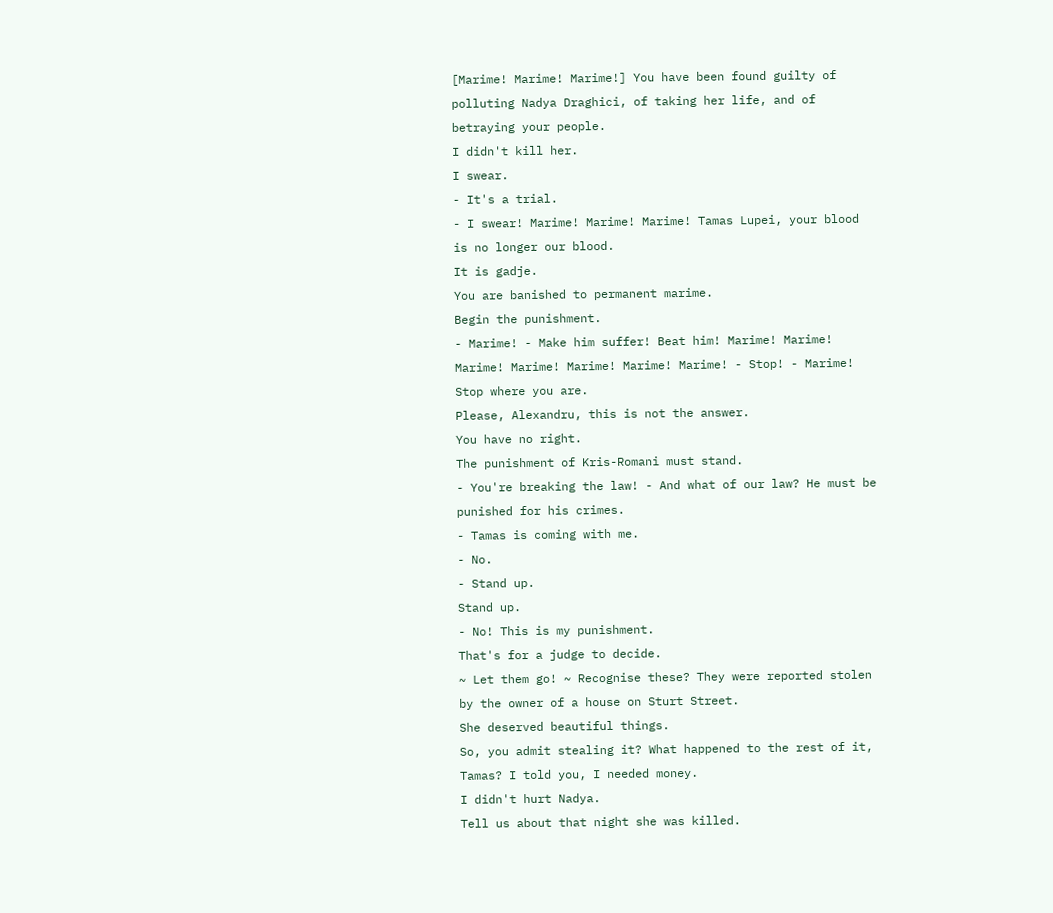[Marime! Marime! Marime!] You have been found guilty of polluting Nadya Draghici, of taking her life, and of betraying your people.
I didn't kill her.
I swear.
- It's a trial.
- I swear! Marime! Marime! Marime! Tamas Lupei, your blood is no longer our blood.
It is gadje.
You are banished to permanent marime.
Begin the punishment.
- Marime! - Make him suffer! Beat him! Marime! Marime! Marime! Marime! Marime! Marime! Marime! - Stop! - Marime! Stop where you are.
Please, Alexandru, this is not the answer.
You have no right.
The punishment of Kris-Romani must stand.
- You're breaking the law! - And what of our law? He must be punished for his crimes.
- Tamas is coming with me.
- No.
- Stand up.
Stand up.
- No! This is my punishment.
That's for a judge to decide.
~ Let them go! ~ Recognise these? They were reported stolen by the owner of a house on Sturt Street.
She deserved beautiful things.
So, you admit stealing it? What happened to the rest of it, Tamas? I told you, I needed money.
I didn't hurt Nadya.
Tell us about that night she was killed.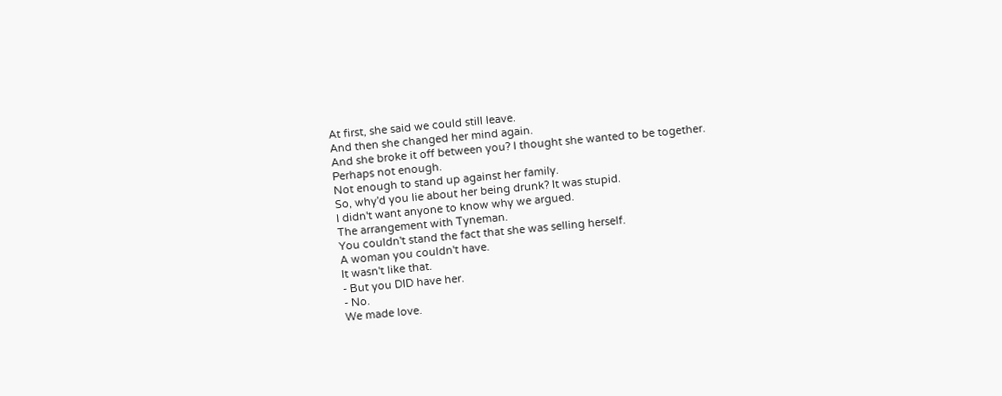At first, she said we could still leave.
And then she changed her mind again.
And she broke it off between you? I thought she wanted to be together.
Perhaps not enough.
Not enough to stand up against her family.
So, why'd you lie about her being drunk? It was stupid.
I didn't want anyone to know why we argued.
The arrangement with Tyneman.
You couldn't stand the fact that she was selling herself.
A woman you couldn't have.
It wasn't like that.
- But you DID have her.
- No.
We made love.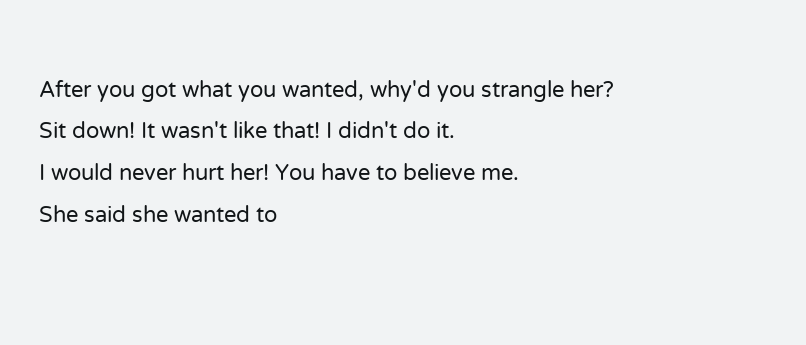After you got what you wanted, why'd you strangle her? Sit down! It wasn't like that! I didn't do it.
I would never hurt her! You have to believe me.
She said she wanted to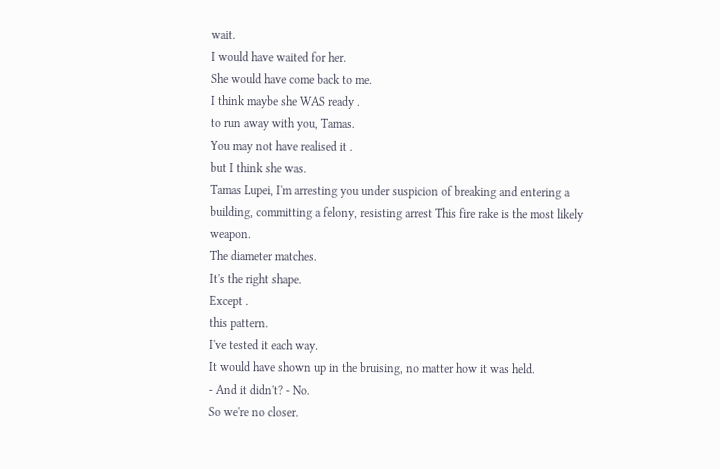wait.
I would have waited for her.
She would have come back to me.
I think maybe she WAS ready .
to run away with you, Tamas.
You may not have realised it .
but I think she was.
Tamas Lupei, I'm arresting you under suspicion of breaking and entering a building, committing a felony, resisting arrest This fire rake is the most likely weapon.
The diameter matches.
It's the right shape.
Except .
this pattern.
I've tested it each way.
It would have shown up in the bruising, no matter how it was held.
- And it didn't? - No.
So we're no closer.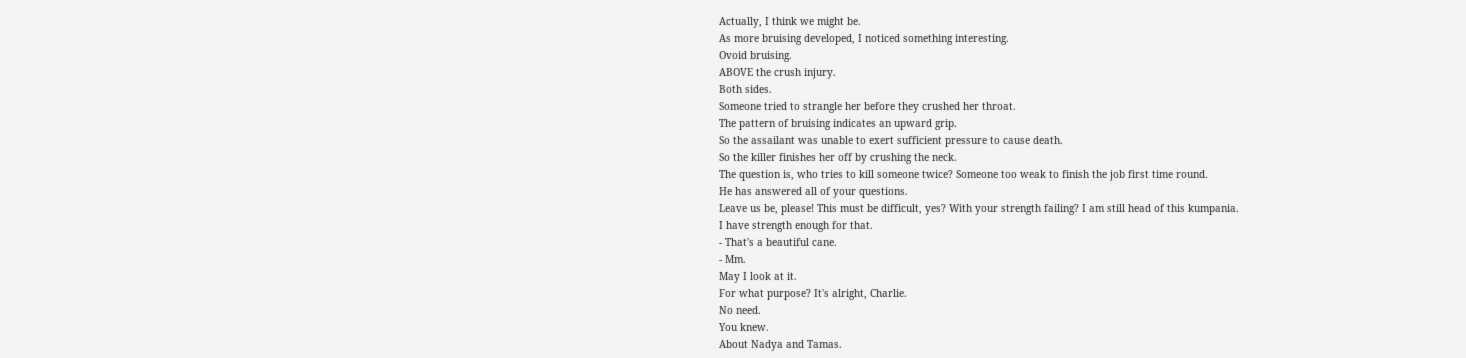Actually, I think we might be.
As more bruising developed, I noticed something interesting.
Ovoid bruising.
ABOVE the crush injury.
Both sides.
Someone tried to strangle her before they crushed her throat.
The pattern of bruising indicates an upward grip.
So the assailant was unable to exert sufficient pressure to cause death.
So the killer finishes her off by crushing the neck.
The question is, who tries to kill someone twice? Someone too weak to finish the job first time round.
He has answered all of your questions.
Leave us be, please! This must be difficult, yes? With your strength failing? I am still head of this kumpania.
I have strength enough for that.
- That's a beautiful cane.
- Mm.
May I look at it.
For what purpose? It's alright, Charlie.
No need.
You knew.
About Nadya and Tamas.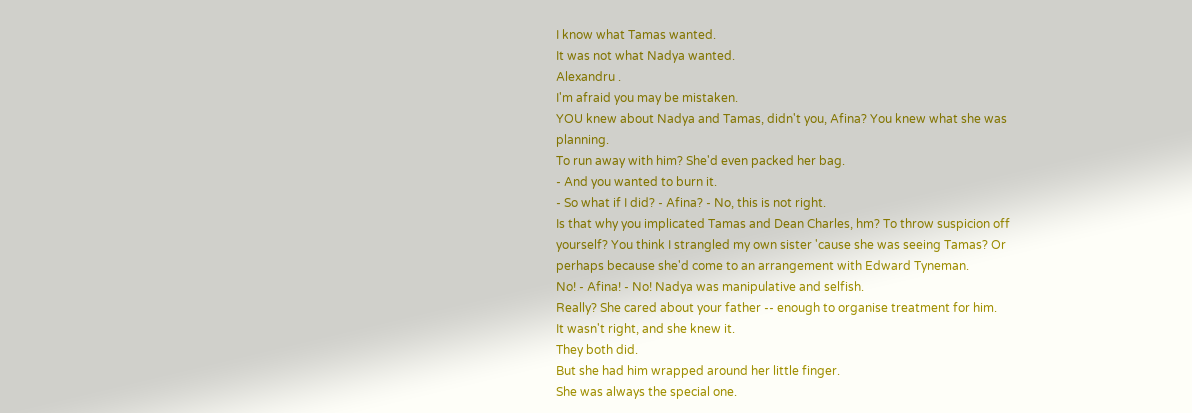I know what Tamas wanted.
It was not what Nadya wanted.
Alexandru .
I'm afraid you may be mistaken.
YOU knew about Nadya and Tamas, didn't you, Afina? You knew what she was planning.
To run away with him? She'd even packed her bag.
- And you wanted to burn it.
- So what if I did? - Afina? - No, this is not right.
Is that why you implicated Tamas and Dean Charles, hm? To throw suspicion off yourself? You think I strangled my own sister 'cause she was seeing Tamas? Or perhaps because she'd come to an arrangement with Edward Tyneman.
No! - Afina! - No! Nadya was manipulative and selfish.
Really? She cared about your father -- enough to organise treatment for him.
It wasn't right, and she knew it.
They both did.
But she had him wrapped around her little finger.
She was always the special one.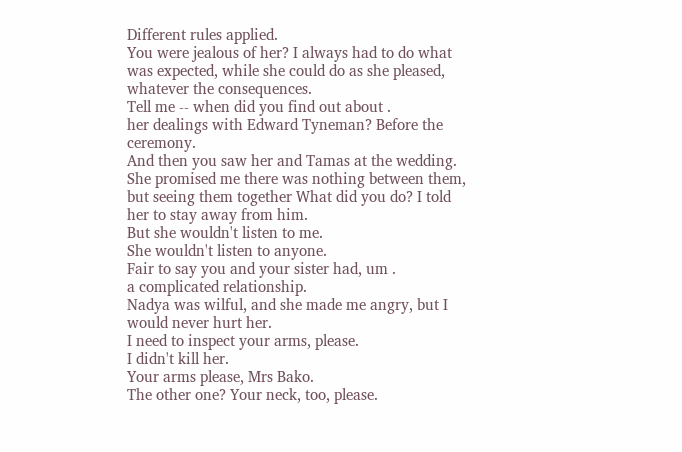Different rules applied.
You were jealous of her? I always had to do what was expected, while she could do as she pleased, whatever the consequences.
Tell me -- when did you find out about .
her dealings with Edward Tyneman? Before the ceremony.
And then you saw her and Tamas at the wedding.
She promised me there was nothing between them, but seeing them together What did you do? I told her to stay away from him.
But she wouldn't listen to me.
She wouldn't listen to anyone.
Fair to say you and your sister had, um .
a complicated relationship.
Nadya was wilful, and she made me angry, but I would never hurt her.
I need to inspect your arms, please.
I didn't kill her.
Your arms please, Mrs Bako.
The other one? Your neck, too, please.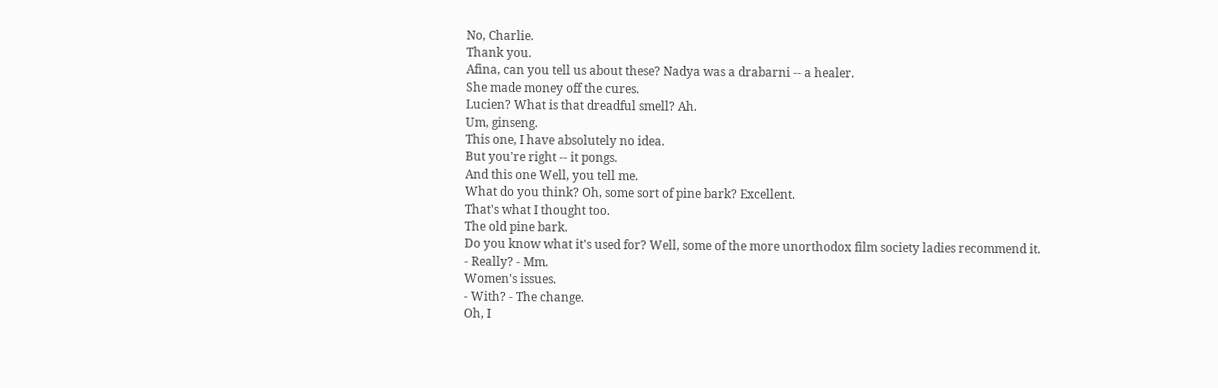No, Charlie.
Thank you.
Afina, can you tell us about these? Nadya was a drabarni -- a healer.
She made money off the cures.
Lucien? What is that dreadful smell? Ah.
Um, ginseng.
This one, I have absolutely no idea.
But you're right -- it pongs.
And this one Well, you tell me.
What do you think? Oh, some sort of pine bark? Excellent.
That's what I thought too.
The old pine bark.
Do you know what it's used for? Well, some of the more unorthodox film society ladies recommend it.
- Really? - Mm.
Women's issues.
- With? - The change.
Oh, I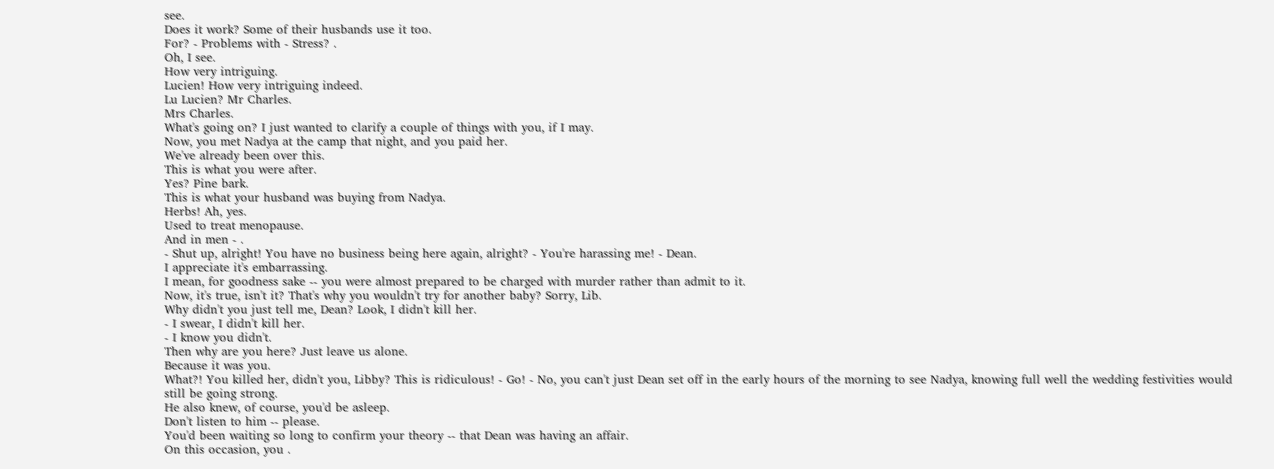see.
Does it work? Some of their husbands use it too.
For? - Problems with - Stress? .
Oh, I see.
How very intriguing.
Lucien! How very intriguing indeed.
Lu Lucien? Mr Charles.
Mrs Charles.
What's going on? I just wanted to clarify a couple of things with you, if I may.
Now, you met Nadya at the camp that night, and you paid her.
We've already been over this.
This is what you were after.
Yes? Pine bark.
This is what your husband was buying from Nadya.
Herbs! Ah, yes.
Used to treat menopause.
And in men - .
- Shut up, alright! You have no business being here again, alright? - You're harassing me! - Dean.
I appreciate it's embarrassing.
I mean, for goodness sake -- you were almost prepared to be charged with murder rather than admit to it.
Now, it's true, isn't it? That's why you wouldn't try for another baby? Sorry, Lib.
Why didn't you just tell me, Dean? Look, I didn't kill her.
- I swear, I didn't kill her.
- I know you didn't.
Then why are you here? Just leave us alone.
Because it was you.
What?! You killed her, didn't you, Libby? This is ridiculous! - Go! - No, you can't just Dean set off in the early hours of the morning to see Nadya, knowing full well the wedding festivities would still be going strong.
He also knew, of course, you'd be asleep.
Don't listen to him -- please.
You'd been waiting so long to confirm your theory -- that Dean was having an affair.
On this occasion, you .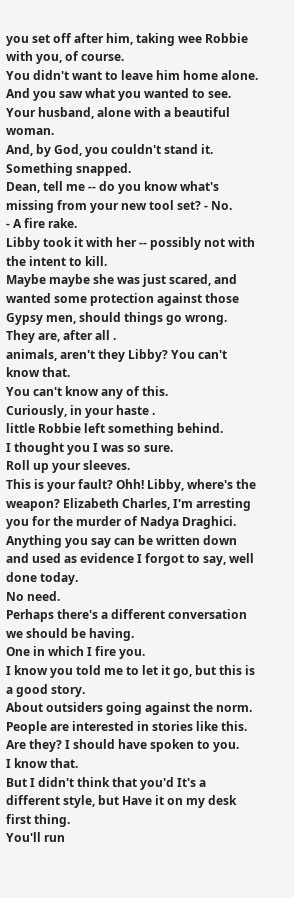you set off after him, taking wee Robbie with you, of course.
You didn't want to leave him home alone.
And you saw what you wanted to see.
Your husband, alone with a beautiful woman.
And, by God, you couldn't stand it.
Something snapped.
Dean, tell me -- do you know what's missing from your new tool set? - No.
- A fire rake.
Libby took it with her -- possibly not with the intent to kill.
Maybe maybe she was just scared, and wanted some protection against those Gypsy men, should things go wrong.
They are, after all .
animals, aren't they Libby? You can't know that.
You can't know any of this.
Curiously, in your haste .
little Robbie left something behind.
I thought you I was so sure.
Roll up your sleeves.
This is your fault? Ohh! Libby, where's the weapon? Elizabeth Charles, I'm arresting you for the murder of Nadya Draghici.
Anything you say can be written down and used as evidence I forgot to say, well done today.
No need.
Perhaps there's a different conversation we should be having.
One in which I fire you.
I know you told me to let it go, but this is a good story.
About outsiders going against the norm.
People are interested in stories like this.
Are they? I should have spoken to you.
I know that.
But I didn't think that you'd It's a different style, but Have it on my desk first thing.
You'll run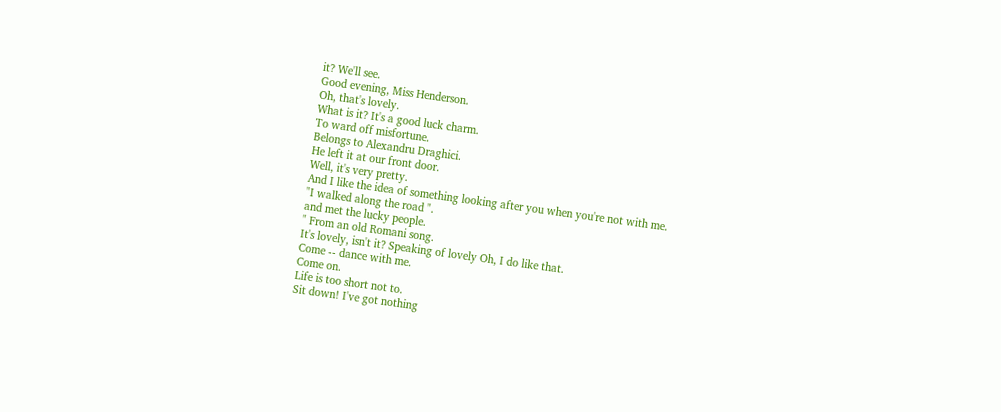it? We'll see.
Good evening, Miss Henderson.
Oh, that's lovely.
What is it? It's a good luck charm.
To ward off misfortune.
Belongs to Alexandru Draghici.
He left it at our front door.
Well, it's very pretty.
And I like the idea of something looking after you when you're not with me.
"I walked along the road ".
and met the lucky people.
" From an old Romani song.
It's lovely, isn't it? Speaking of lovely Oh, I do like that.
Come -- dance with me.
Come on.
Life is too short not to.
Sit down! I've got nothing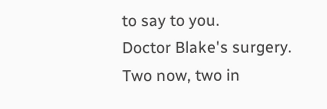to say to you.
Doctor Blake's surgery.
Two now, two in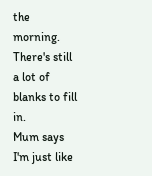the morning.
There's still a lot of blanks to fill in.
Mum says I'm just like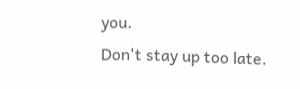you.
Don't stay up too late.